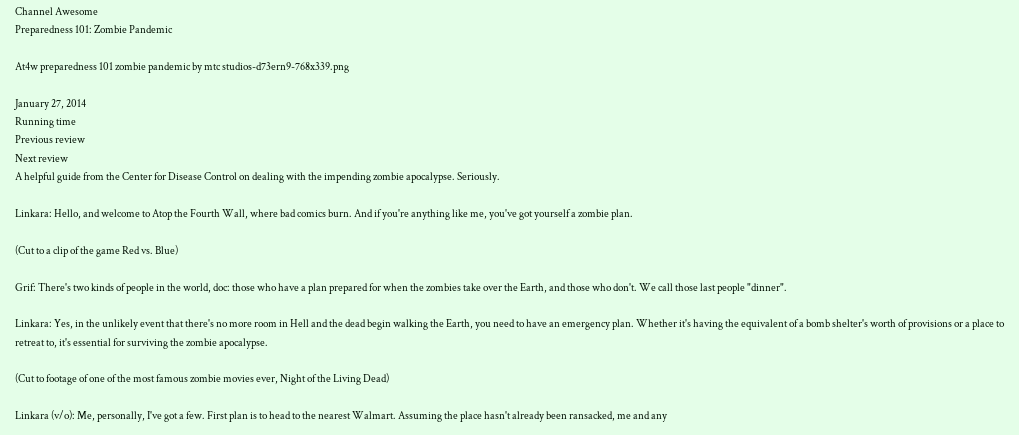Channel Awesome
Preparedness 101: Zombie Pandemic

At4w preparedness 101 zombie pandemic by mtc studios-d73ern9-768x339.png

January 27, 2014
Running time
Previous review
Next review
A helpful guide from the Center for Disease Control on dealing with the impending zombie apocalypse. Seriously.

Linkara: Hello, and welcome to Atop the Fourth Wall, where bad comics burn. And if you're anything like me, you've got yourself a zombie plan.

(Cut to a clip of the game Red vs. Blue)

Grif: There's two kinds of people in the world, doc: those who have a plan prepared for when the zombies take over the Earth, and those who don't. We call those last people "dinner".

Linkara: Yes, in the unlikely event that there's no more room in Hell and the dead begin walking the Earth, you need to have an emergency plan. Whether it's having the equivalent of a bomb shelter's worth of provisions or a place to retreat to, it's essential for surviving the zombie apocalypse.

(Cut to footage of one of the most famous zombie movies ever, Night of the Living Dead)

Linkara (v/o): Me, personally, I've got a few. First plan is to head to the nearest Walmart. Assuming the place hasn't already been ransacked, me and any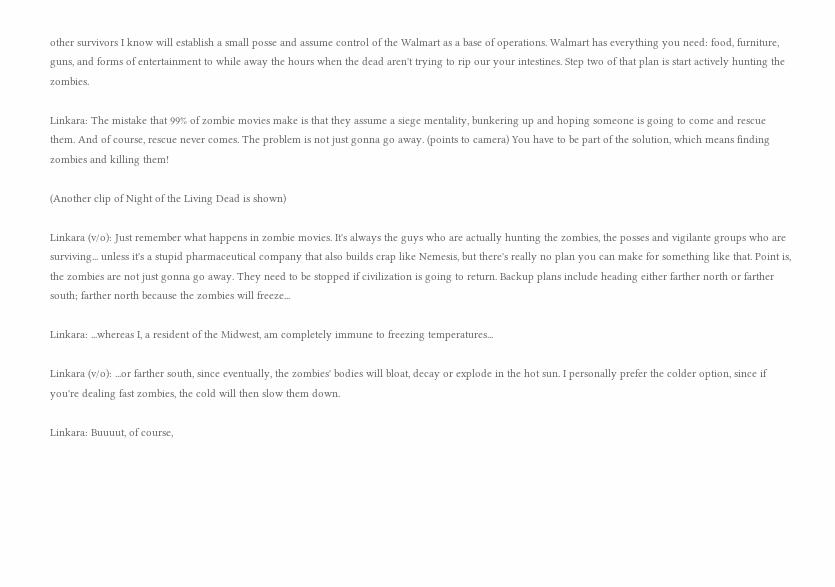other survivors I know will establish a small posse and assume control of the Walmart as a base of operations. Walmart has everything you need: food, furniture, guns, and forms of entertainment to while away the hours when the dead aren't trying to rip our your intestines. Step two of that plan is start actively hunting the zombies.

Linkara: The mistake that 99% of zombie movies make is that they assume a siege mentality, bunkering up and hoping someone is going to come and rescue them. And of course, rescue never comes. The problem is not just gonna go away. (points to camera) You have to be part of the solution, which means finding zombies and killing them!

(Another clip of Night of the Living Dead is shown)

Linkara (v/o): Just remember what happens in zombie movies. It's always the guys who are actually hunting the zombies, the posses and vigilante groups who are surviving... unless it's a stupid pharmaceutical company that also builds crap like Nemesis, but there's really no plan you can make for something like that. Point is, the zombies are not just gonna go away. They need to be stopped if civilization is going to return. Backup plans include heading either farther north or farther south; farther north because the zombies will freeze...

Linkara: ...whereas I, a resident of the Midwest, am completely immune to freezing temperatures...

Linkara (v/o): ...or farther south, since eventually, the zombies' bodies will bloat, decay or explode in the hot sun. I personally prefer the colder option, since if you're dealing fast zombies, the cold will then slow them down.

Linkara: Buuuut, of course,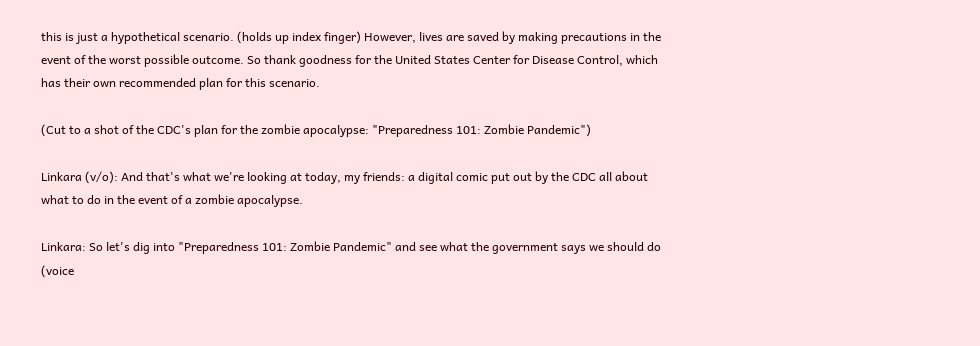this is just a hypothetical scenario. (holds up index finger) However, lives are saved by making precautions in the event of the worst possible outcome. So thank goodness for the United States Center for Disease Control, which has their own recommended plan for this scenario.

(Cut to a shot of the CDC's plan for the zombie apocalypse: "Preparedness 101: Zombie Pandemic")

Linkara (v/o): And that's what we're looking at today, my friends: a digital comic put out by the CDC all about what to do in the event of a zombie apocalypse.

Linkara: So let's dig into "Preparedness 101: Zombie Pandemic" and see what the government says we should do (voice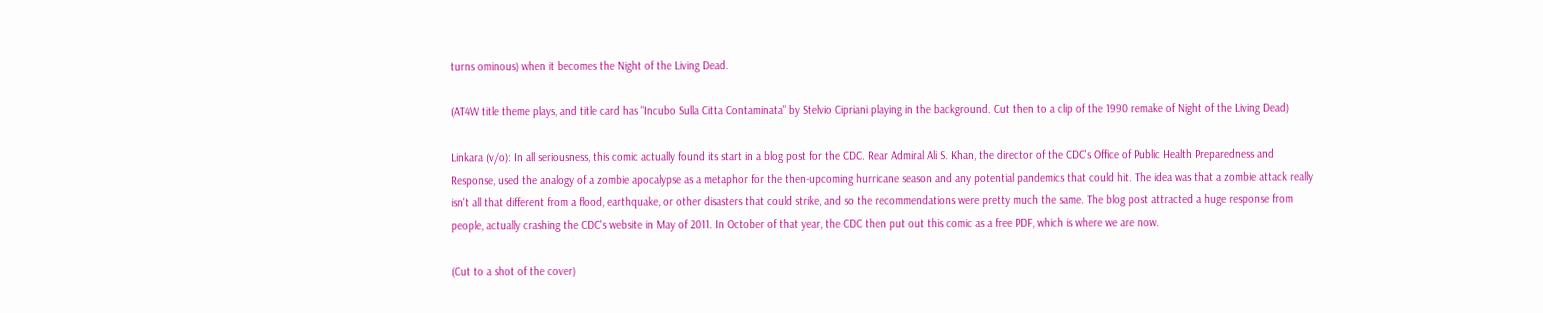turns ominous) when it becomes the Night of the Living Dead.

(AT4W title theme plays, and title card has "Incubo Sulla Citta Contaminata" by Stelvio Cipriani playing in the background. Cut then to a clip of the 1990 remake of Night of the Living Dead)

Linkara (v/o): In all seriousness, this comic actually found its start in a blog post for the CDC. Rear Admiral Ali S. Khan, the director of the CDC's Office of Public Health Preparedness and Response, used the analogy of a zombie apocalypse as a metaphor for the then-upcoming hurricane season and any potential pandemics that could hit. The idea was that a zombie attack really isn't all that different from a flood, earthquake, or other disasters that could strike, and so the recommendations were pretty much the same. The blog post attracted a huge response from people, actually crashing the CDC's website in May of 2011. In October of that year, the CDC then put out this comic as a free PDF, which is where we are now.

(Cut to a shot of the cover)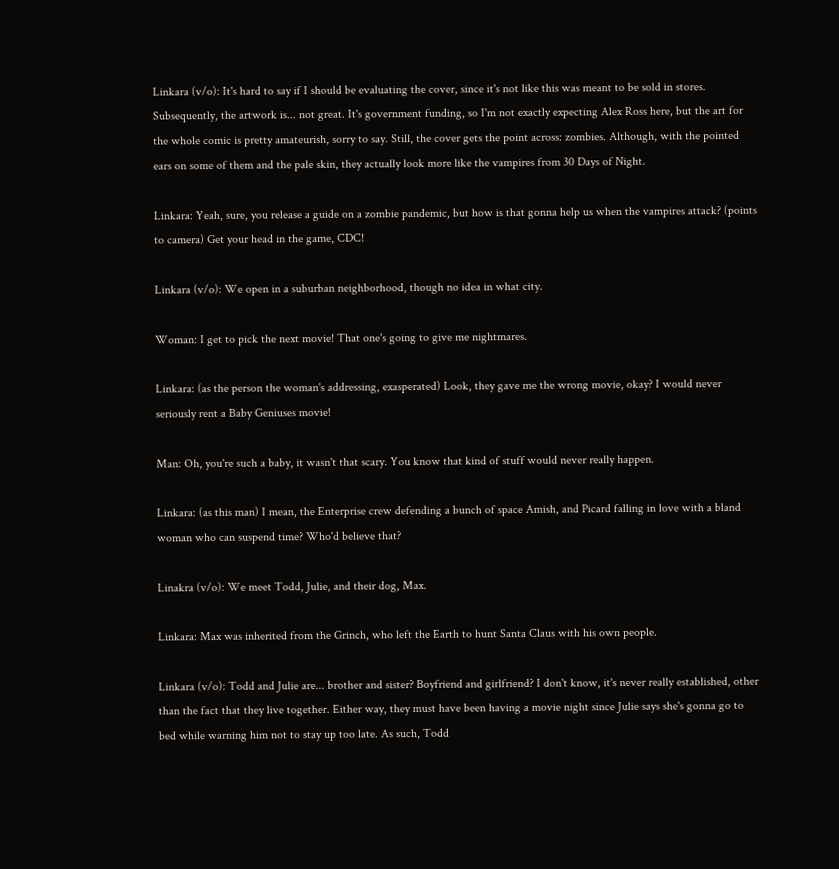Linkara (v/o): It's hard to say if I should be evaluating the cover, since it's not like this was meant to be sold in stores. Subsequently, the artwork is... not great. It's government funding, so I'm not exactly expecting Alex Ross here, but the art for the whole comic is pretty amateurish, sorry to say. Still, the cover gets the point across: zombies. Although, with the pointed ears on some of them and the pale skin, they actually look more like the vampires from 30 Days of Night.

Linkara: Yeah, sure, you release a guide on a zombie pandemic, but how is that gonna help us when the vampires attack? (points to camera) Get your head in the game, CDC!

Linkara (v/o): We open in a suburban neighborhood, though no idea in what city.

Woman: I get to pick the next movie! That one's going to give me nightmares.

Linkara: (as the person the woman's addressing, exasperated) Look, they gave me the wrong movie, okay? I would never seriously rent a Baby Geniuses movie!

Man: Oh, you're such a baby, it wasn't that scary. You know that kind of stuff would never really happen.

Linkara: (as this man) I mean, the Enterprise crew defending a bunch of space Amish, and Picard falling in love with a bland woman who can suspend time? Who'd believe that?

Linakra (v/o): We meet Todd, Julie, and their dog, Max.

Linkara: Max was inherited from the Grinch, who left the Earth to hunt Santa Claus with his own people.

Linkara (v/o): Todd and Julie are... brother and sister? Boyfriend and girlfriend? I don't know, it's never really established, other than the fact that they live together. Either way, they must have been having a movie night since Julie says she's gonna go to bed while warning him not to stay up too late. As such, Todd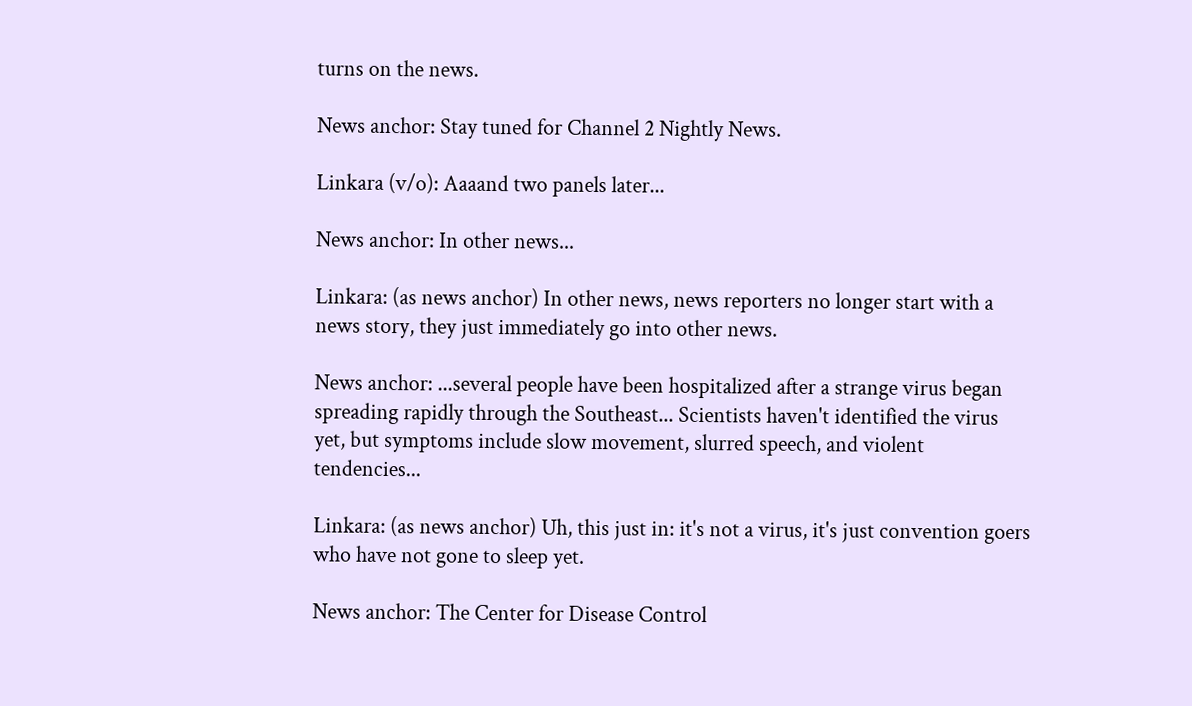turns on the news.

News anchor: Stay tuned for Channel 2 Nightly News.

Linkara (v/o): Aaaand two panels later...

News anchor: In other news...

Linkara: (as news anchor) In other news, news reporters no longer start with a news story, they just immediately go into other news.

News anchor: ...several people have been hospitalized after a strange virus began spreading rapidly through the Southeast... Scientists haven't identified the virus yet, but symptoms include slow movement, slurred speech, and violent tendencies...

Linkara: (as news anchor) Uh, this just in: it's not a virus, it's just convention goers who have not gone to sleep yet.

News anchor: The Center for Disease Control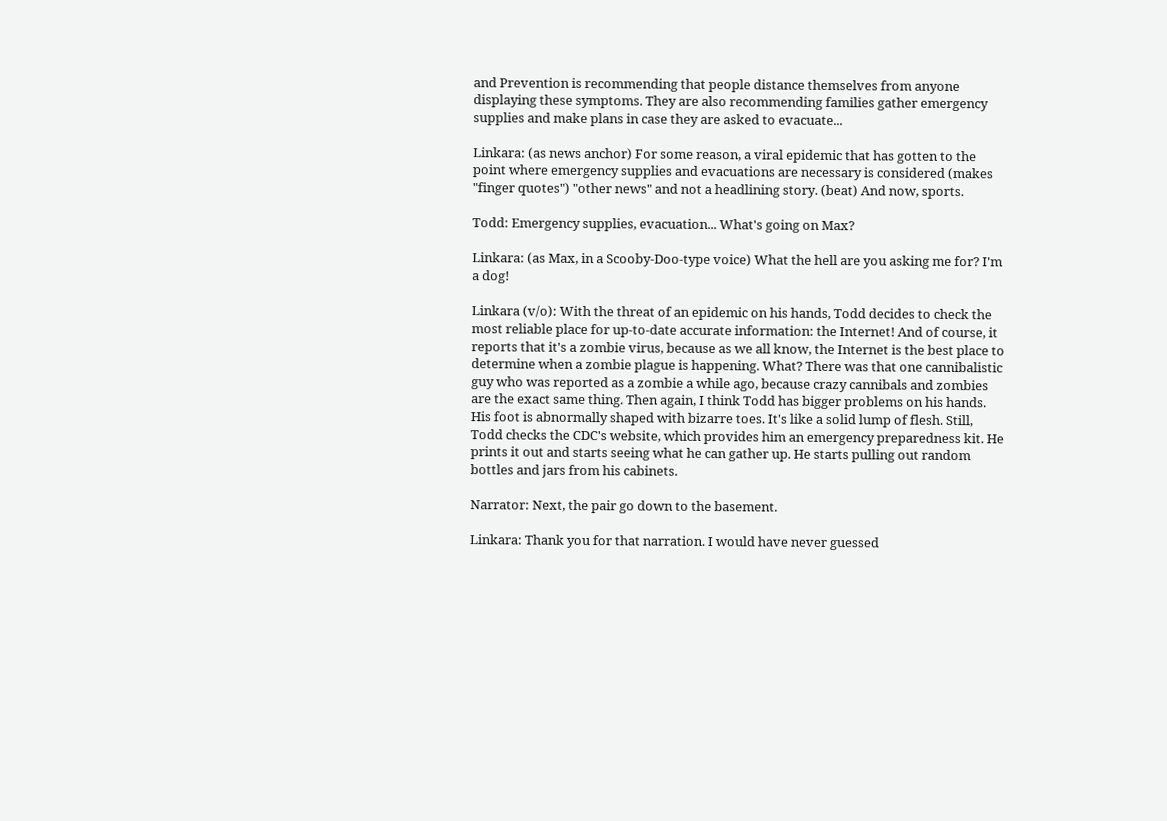and Prevention is recommending that people distance themselves from anyone displaying these symptoms. They are also recommending families gather emergency supplies and make plans in case they are asked to evacuate...

Linkara: (as news anchor) For some reason, a viral epidemic that has gotten to the point where emergency supplies and evacuations are necessary is considered (makes "finger quotes") "other news" and not a headlining story. (beat) And now, sports.

Todd: Emergency supplies, evacuation... What's going on Max?

Linkara: (as Max, in a Scooby-Doo-type voice) What the hell are you asking me for? I'm a dog!

Linkara (v/o): With the threat of an epidemic on his hands, Todd decides to check the most reliable place for up-to-date accurate information: the Internet! And of course, it reports that it's a zombie virus, because as we all know, the Internet is the best place to determine when a zombie plague is happening. What? There was that one cannibalistic guy who was reported as a zombie a while ago, because crazy cannibals and zombies are the exact same thing. Then again, I think Todd has bigger problems on his hands. His foot is abnormally shaped with bizarre toes. It's like a solid lump of flesh. Still, Todd checks the CDC's website, which provides him an emergency preparedness kit. He prints it out and starts seeing what he can gather up. He starts pulling out random bottles and jars from his cabinets.

Narrator: Next, the pair go down to the basement.

Linkara: Thank you for that narration. I would have never guessed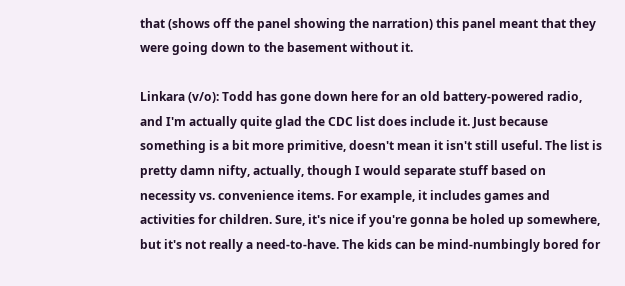that (shows off the panel showing the narration) this panel meant that they were going down to the basement without it.

Linkara (v/o): Todd has gone down here for an old battery-powered radio, and I'm actually quite glad the CDC list does include it. Just because something is a bit more primitive, doesn't mean it isn't still useful. The list is pretty damn nifty, actually, though I would separate stuff based on necessity vs. convenience items. For example, it includes games and activities for children. Sure, it's nice if you're gonna be holed up somewhere, but it's not really a need-to-have. The kids can be mind-numbingly bored for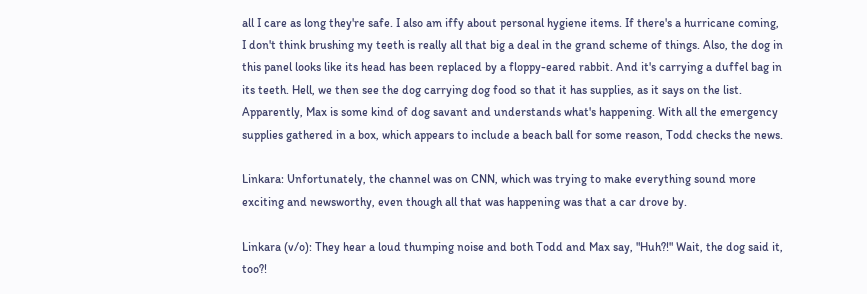all I care as long they're safe. I also am iffy about personal hygiene items. If there's a hurricane coming, I don't think brushing my teeth is really all that big a deal in the grand scheme of things. Also, the dog in this panel looks like its head has been replaced by a floppy-eared rabbit. And it's carrying a duffel bag in its teeth. Hell, we then see the dog carrying dog food so that it has supplies, as it says on the list. Apparently, Max is some kind of dog savant and understands what's happening. With all the emergency supplies gathered in a box, which appears to include a beach ball for some reason, Todd checks the news.

Linkara: Unfortunately, the channel was on CNN, which was trying to make everything sound more exciting and newsworthy, even though all that was happening was that a car drove by.

Linkara (v/o): They hear a loud thumping noise and both Todd and Max say, "Huh?!" Wait, the dog said it, too?!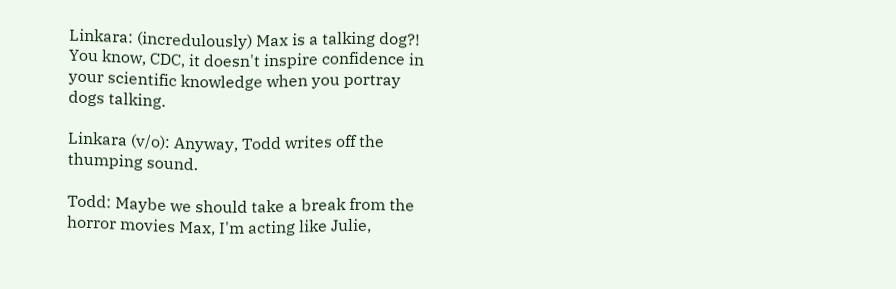Linkara: (incredulously) Max is a talking dog?! You know, CDC, it doesn't inspire confidence in your scientific knowledge when you portray dogs talking.

Linkara (v/o): Anyway, Todd writes off the thumping sound.

Todd: Maybe we should take a break from the horror movies Max, I'm acting like Julie,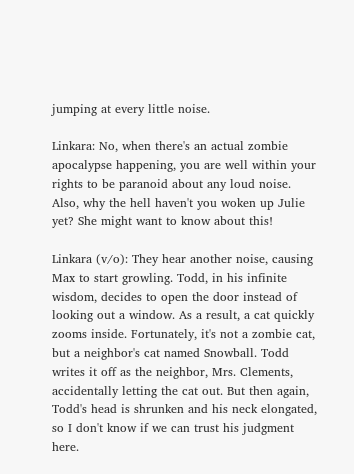jumping at every little noise.

Linkara: No, when there's an actual zombie apocalypse happening, you are well within your rights to be paranoid about any loud noise. Also, why the hell haven't you woken up Julie yet? She might want to know about this!

Linkara (v/o): They hear another noise, causing Max to start growling. Todd, in his infinite wisdom, decides to open the door instead of looking out a window. As a result, a cat quickly zooms inside. Fortunately, it's not a zombie cat, but a neighbor's cat named Snowball. Todd writes it off as the neighbor, Mrs. Clements, accidentally letting the cat out. But then again, Todd's head is shrunken and his neck elongated, so I don't know if we can trust his judgment here.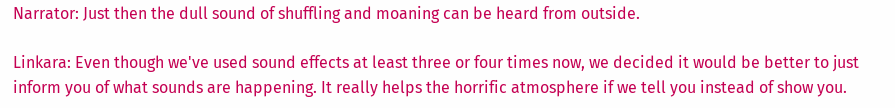Narrator: Just then the dull sound of shuffling and moaning can be heard from outside.

Linkara: Even though we've used sound effects at least three or four times now, we decided it would be better to just inform you of what sounds are happening. It really helps the horrific atmosphere if we tell you instead of show you.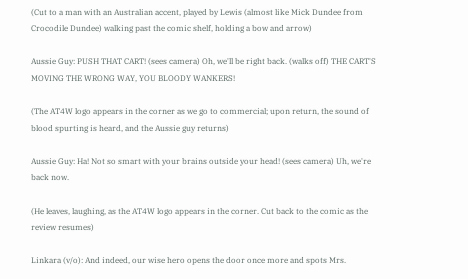(Cut to a man with an Australian accent, played by Lewis (almost like Mick Dundee from Crocodile Dundee) walking past the comic shelf, holding a bow and arrow)

Aussie Guy: PUSH THAT CART! (sees camera) Oh, we'll be right back. (walks off) THE CART'S MOVING THE WRONG WAY, YOU BLOODY WANKERS!

(The AT4W logo appears in the corner as we go to commercial; upon return, the sound of blood spurting is heard, and the Aussie guy returns)

Aussie Guy: Ha! Not so smart with your brains outside your head! (sees camera) Uh, we're back now.

(He leaves, laughing, as the AT4W logo appears in the corner. Cut back to the comic as the review resumes)

Linkara (v/o): And indeed, our wise hero opens the door once more and spots Mrs.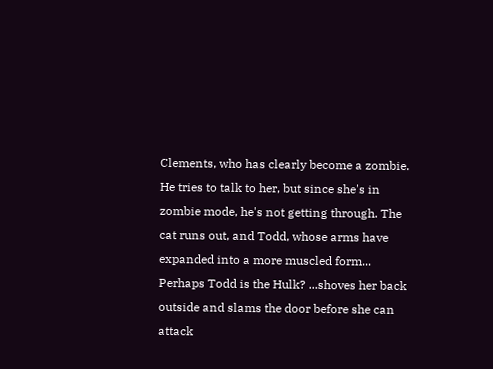Clements, who has clearly become a zombie. He tries to talk to her, but since she's in zombie mode, he's not getting through. The cat runs out, and Todd, whose arms have expanded into a more muscled form... Perhaps Todd is the Hulk? ...shoves her back outside and slams the door before she can attack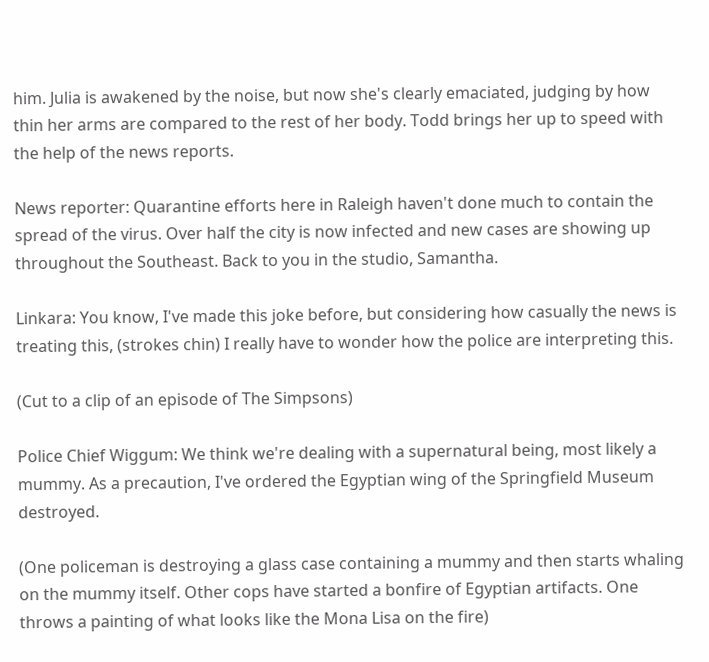him. Julia is awakened by the noise, but now she's clearly emaciated, judging by how thin her arms are compared to the rest of her body. Todd brings her up to speed with the help of the news reports.

News reporter: Quarantine efforts here in Raleigh haven't done much to contain the spread of the virus. Over half the city is now infected and new cases are showing up throughout the Southeast. Back to you in the studio, Samantha.

Linkara: You know, I've made this joke before, but considering how casually the news is treating this, (strokes chin) I really have to wonder how the police are interpreting this.

(Cut to a clip of an episode of The Simpsons)

Police Chief Wiggum: We think we're dealing with a supernatural being, most likely a mummy. As a precaution, I've ordered the Egyptian wing of the Springfield Museum destroyed.

(One policeman is destroying a glass case containing a mummy and then starts whaling on the mummy itself. Other cops have started a bonfire of Egyptian artifacts. One throws a painting of what looks like the Mona Lisa on the fire)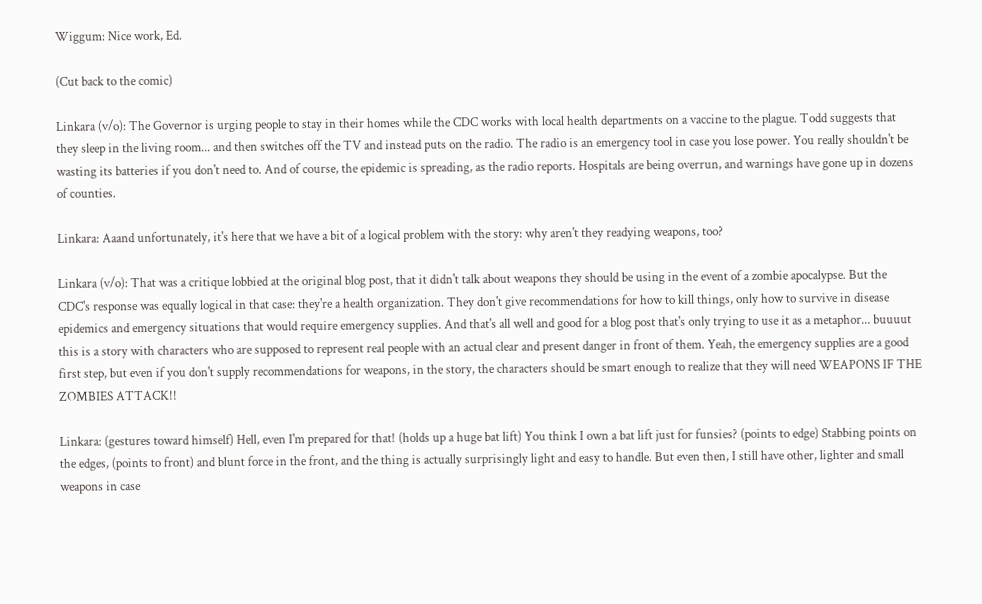Wiggum: Nice work, Ed.

(Cut back to the comic)

Linkara (v/o): The Governor is urging people to stay in their homes while the CDC works with local health departments on a vaccine to the plague. Todd suggests that they sleep in the living room... and then switches off the TV and instead puts on the radio. The radio is an emergency tool in case you lose power. You really shouldn't be wasting its batteries if you don't need to. And of course, the epidemic is spreading, as the radio reports. Hospitals are being overrun, and warnings have gone up in dozens of counties.

Linkara: Aaand unfortunately, it's here that we have a bit of a logical problem with the story: why aren't they readying weapons, too?

Linkara (v/o): That was a critique lobbied at the original blog post, that it didn't talk about weapons they should be using in the event of a zombie apocalypse. But the CDC's response was equally logical in that case: they're a health organization. They don't give recommendations for how to kill things, only how to survive in disease epidemics and emergency situations that would require emergency supplies. And that's all well and good for a blog post that's only trying to use it as a metaphor... buuuut this is a story with characters who are supposed to represent real people with an actual clear and present danger in front of them. Yeah, the emergency supplies are a good first step, but even if you don't supply recommendations for weapons, in the story, the characters should be smart enough to realize that they will need WEAPONS IF THE ZOMBIES ATTACK!!

Linkara: (gestures toward himself) Hell, even I'm prepared for that! (holds up a huge bat lift) You think I own a bat lift just for funsies? (points to edge) Stabbing points on the edges, (points to front) and blunt force in the front, and the thing is actually surprisingly light and easy to handle. But even then, I still have other, lighter and small weapons in case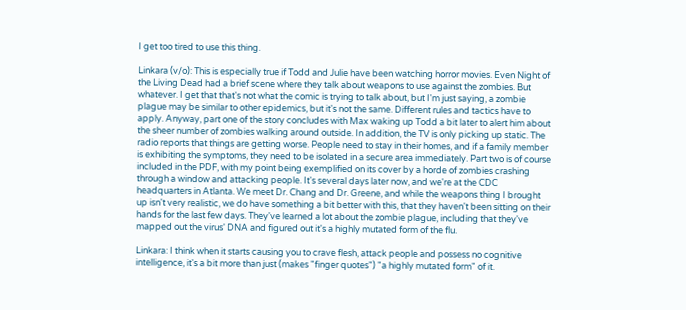I get too tired to use this thing.

Linkara (v/o): This is especially true if Todd and Julie have been watching horror movies. Even Night of the Living Dead had a brief scene where they talk about weapons to use against the zombies. But whatever. I get that that's not what the comic is trying to talk about, but I'm just saying, a zombie plague may be similar to other epidemics, but it's not the same. Different rules and tactics have to apply. Anyway, part one of the story concludes with Max waking up Todd a bit later to alert him about the sheer number of zombies walking around outside. In addition, the TV is only picking up static. The radio reports that things are getting worse. People need to stay in their homes, and if a family member is exhibiting the symptoms, they need to be isolated in a secure area immediately. Part two is of course included in the PDF, with my point being exemplified on its cover by a horde of zombies crashing through a window and attacking people. It's several days later now, and we're at the CDC headquarters in Atlanta. We meet Dr. Chang and Dr. Greene, and while the weapons thing I brought up isn't very realistic, we do have something a bit better with this, that they haven't been sitting on their hands for the last few days. They've learned a lot about the zombie plague, including that they've mapped out the virus' DNA and figured out it's a highly mutated form of the flu.

Linkara: I think when it starts causing you to crave flesh, attack people and possess no cognitive intelligence, it's a bit more than just (makes "finger quotes") "a highly mutated form" of it.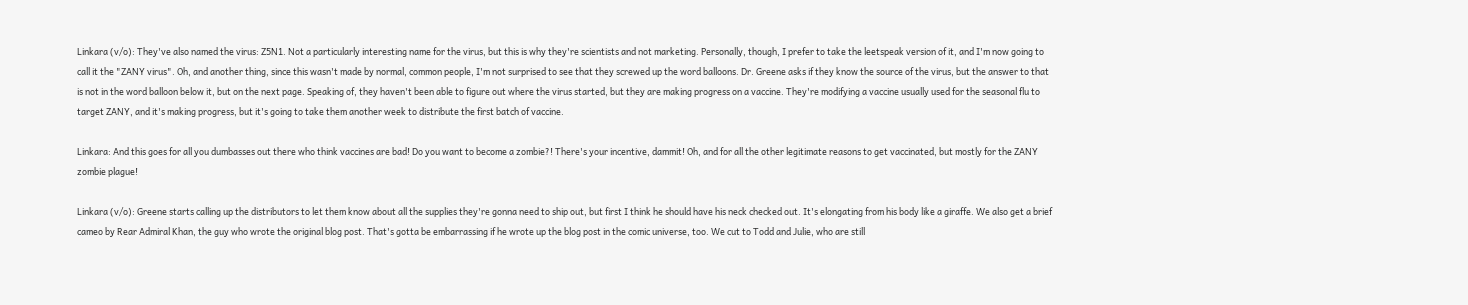Linkara (v/o): They've also named the virus: Z5N1. Not a particularly interesting name for the virus, but this is why they're scientists and not marketing. Personally, though, I prefer to take the leetspeak version of it, and I'm now going to call it the "ZANY virus". Oh, and another thing, since this wasn't made by normal, common people, I'm not surprised to see that they screwed up the word balloons. Dr. Greene asks if they know the source of the virus, but the answer to that is not in the word balloon below it, but on the next page. Speaking of, they haven't been able to figure out where the virus started, but they are making progress on a vaccine. They're modifying a vaccine usually used for the seasonal flu to target ZANY, and it's making progress, but it's going to take them another week to distribute the first batch of vaccine.

Linkara: And this goes for all you dumbasses out there who think vaccines are bad! Do you want to become a zombie?! There's your incentive, dammit! Oh, and for all the other legitimate reasons to get vaccinated, but mostly for the ZANY zombie plague!

Linkara (v/o): Greene starts calling up the distributors to let them know about all the supplies they're gonna need to ship out, but first I think he should have his neck checked out. It's elongating from his body like a giraffe. We also get a brief cameo by Rear Admiral Khan, the guy who wrote the original blog post. That's gotta be embarrassing if he wrote up the blog post in the comic universe, too. We cut to Todd and Julie, who are still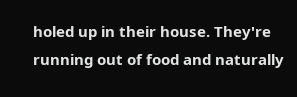holed up in their house. They're running out of food and naturally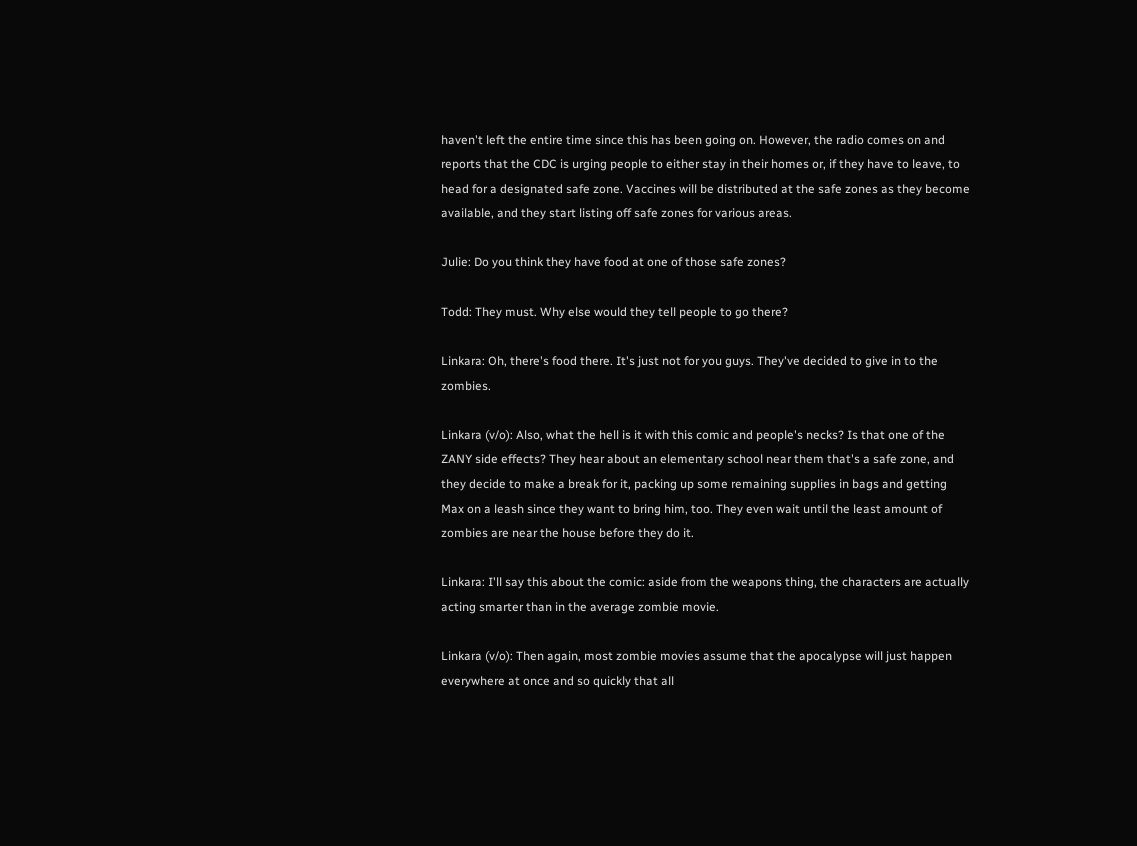haven't left the entire time since this has been going on. However, the radio comes on and reports that the CDC is urging people to either stay in their homes or, if they have to leave, to head for a designated safe zone. Vaccines will be distributed at the safe zones as they become available, and they start listing off safe zones for various areas.

Julie: Do you think they have food at one of those safe zones?

Todd: They must. Why else would they tell people to go there?

Linkara: Oh, there's food there. It's just not for you guys. They've decided to give in to the zombies.

Linkara (v/o): Also, what the hell is it with this comic and people's necks? Is that one of the ZANY side effects? They hear about an elementary school near them that's a safe zone, and they decide to make a break for it, packing up some remaining supplies in bags and getting Max on a leash since they want to bring him, too. They even wait until the least amount of zombies are near the house before they do it.

Linkara: I'll say this about the comic: aside from the weapons thing, the characters are actually acting smarter than in the average zombie movie.

Linkara (v/o): Then again, most zombie movies assume that the apocalypse will just happen everywhere at once and so quickly that all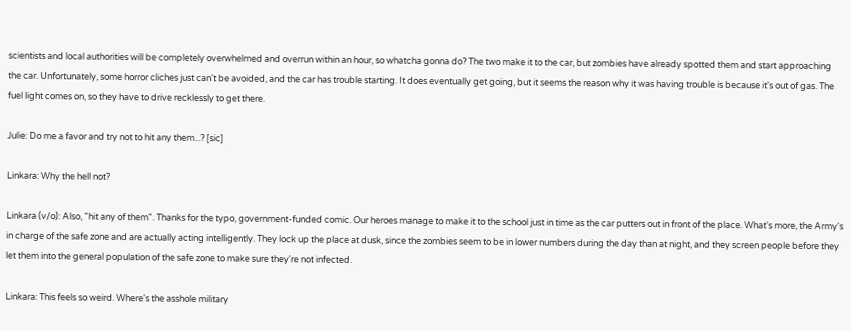scientists and local authorities will be completely overwhelmed and overrun within an hour, so whatcha gonna do? The two make it to the car, but zombies have already spotted them and start approaching the car. Unfortunately, some horror cliches just can't be avoided, and the car has trouble starting. It does eventually get going, but it seems the reason why it was having trouble is because it's out of gas. The fuel light comes on, so they have to drive recklessly to get there.

Julie: Do me a favor and try not to hit any them...? [sic]

Linkara: Why the hell not?

Linkara (v/o): Also, "hit any of them". Thanks for the typo, government-funded comic. Our heroes manage to make it to the school just in time as the car putters out in front of the place. What's more, the Army's in charge of the safe zone and are actually acting intelligently. They lock up the place at dusk, since the zombies seem to be in lower numbers during the day than at night, and they screen people before they let them into the general population of the safe zone to make sure they're not infected.

Linkara: This feels so weird. Where's the asshole military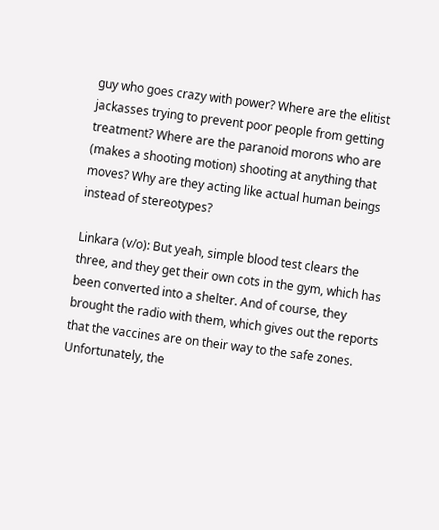guy who goes crazy with power? Where are the elitist jackasses trying to prevent poor people from getting treatment? Where are the paranoid morons who are (makes a shooting motion) shooting at anything that moves? Why are they acting like actual human beings instead of stereotypes?

Linkara (v/o): But yeah, simple blood test clears the three, and they get their own cots in the gym, which has been converted into a shelter. And of course, they brought the radio with them, which gives out the reports that the vaccines are on their way to the safe zones. Unfortunately, the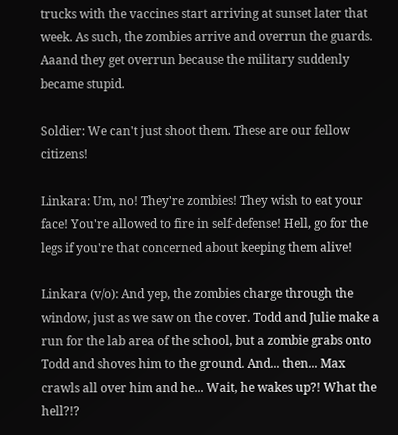trucks with the vaccines start arriving at sunset later that week. As such, the zombies arrive and overrun the guards. Aaand they get overrun because the military suddenly became stupid.

Soldier: We can't just shoot them. These are our fellow citizens!

Linkara: Um, no! They're zombies! They wish to eat your face! You're allowed to fire in self-defense! Hell, go for the legs if you're that concerned about keeping them alive!

Linkara (v/o): And yep, the zombies charge through the window, just as we saw on the cover. Todd and Julie make a run for the lab area of the school, but a zombie grabs onto Todd and shoves him to the ground. And... then... Max crawls all over him and he... Wait, he wakes up?! What the hell?!?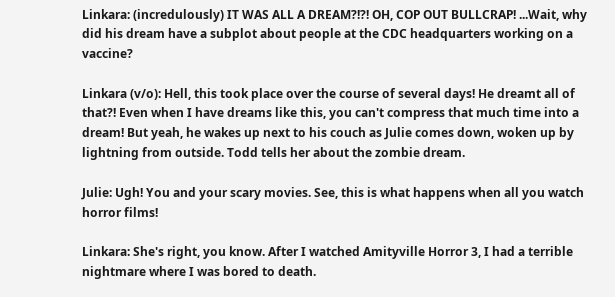Linkara: (incredulously) IT WAS ALL A DREAM?!?! OH, COP OUT BULLCRAP! ...Wait, why did his dream have a subplot about people at the CDC headquarters working on a vaccine?

Linkara (v/o): Hell, this took place over the course of several days! He dreamt all of that?! Even when I have dreams like this, you can't compress that much time into a dream! But yeah, he wakes up next to his couch as Julie comes down, woken up by lightning from outside. Todd tells her about the zombie dream.

Julie: Ugh! You and your scary movies. See, this is what happens when all you watch horror films!

Linkara: She's right, you know. After I watched Amityville Horror 3, I had a terrible nightmare where I was bored to death.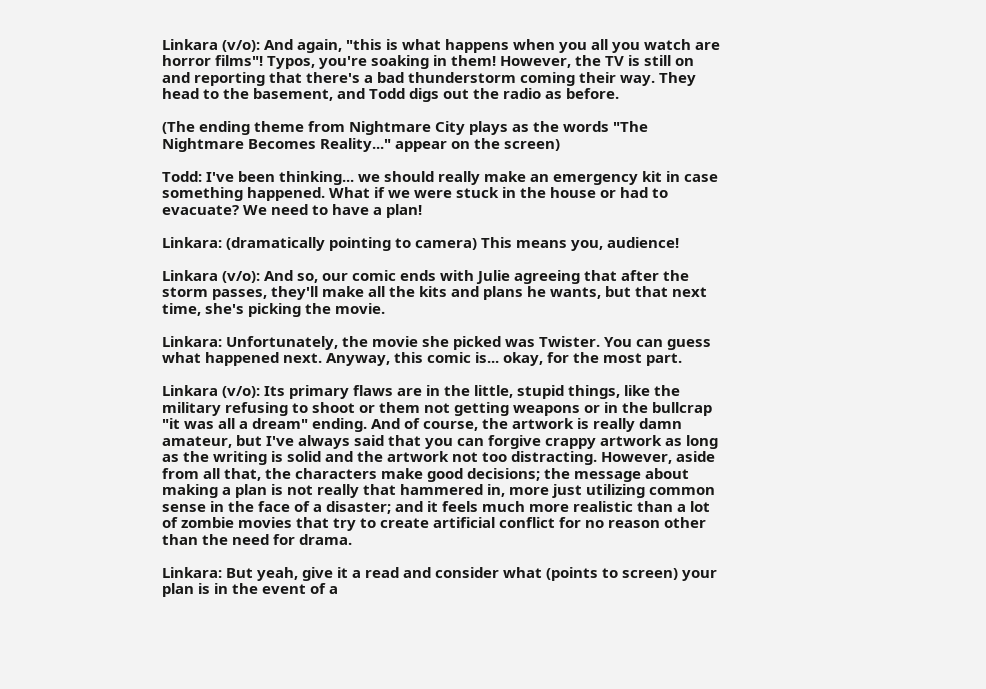Linkara (v/o): And again, "this is what happens when you all you watch are horror films"! Typos, you're soaking in them! However, the TV is still on and reporting that there's a bad thunderstorm coming their way. They head to the basement, and Todd digs out the radio as before.

(The ending theme from Nightmare City plays as the words "The Nightmare Becomes Reality..." appear on the screen)

Todd: I've been thinking... we should really make an emergency kit in case something happened. What if we were stuck in the house or had to evacuate? We need to have a plan!

Linkara: (dramatically pointing to camera) This means you, audience!

Linkara (v/o): And so, our comic ends with Julie agreeing that after the storm passes, they'll make all the kits and plans he wants, but that next time, she's picking the movie.

Linkara: Unfortunately, the movie she picked was Twister. You can guess what happened next. Anyway, this comic is... okay, for the most part.

Linkara (v/o): Its primary flaws are in the little, stupid things, like the military refusing to shoot or them not getting weapons or in the bullcrap "it was all a dream" ending. And of course, the artwork is really damn amateur, but I've always said that you can forgive crappy artwork as long as the writing is solid and the artwork not too distracting. However, aside from all that, the characters make good decisions; the message about making a plan is not really that hammered in, more just utilizing common sense in the face of a disaster; and it feels much more realistic than a lot of zombie movies that try to create artificial conflict for no reason other than the need for drama.

Linkara: But yeah, give it a read and consider what (points to screen) your plan is in the event of a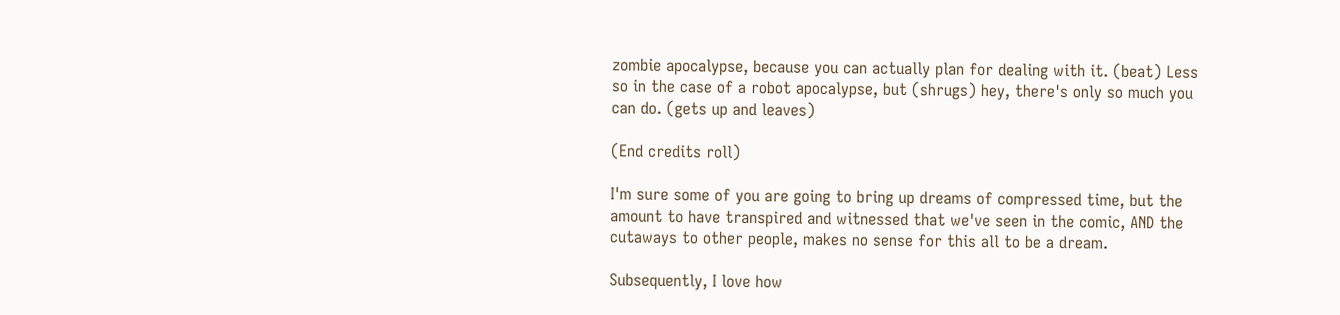zombie apocalypse, because you can actually plan for dealing with it. (beat) Less so in the case of a robot apocalypse, but (shrugs) hey, there's only so much you can do. (gets up and leaves)

(End credits roll)

I'm sure some of you are going to bring up dreams of compressed time, but the amount to have transpired and witnessed that we've seen in the comic, AND the cutaways to other people, makes no sense for this all to be a dream.

Subsequently, I love how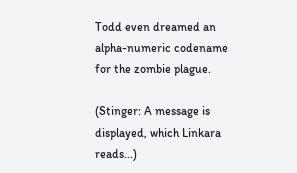Todd even dreamed an alpha-numeric codename for the zombie plague.

(Stinger: A message is displayed, which Linkara reads...)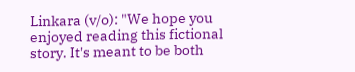Linkara (v/o): "We hope you enjoyed reading this fictional story. It's meant to be both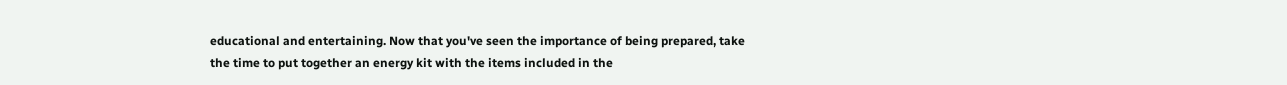educational and entertaining. Now that you've seen the importance of being prepared, take the time to put together an energy kit with the items included in the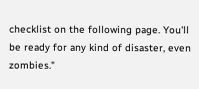checklist on the following page. You'll be ready for any kind of disaster, even zombies."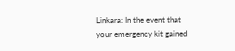Linkara: In the event that your emergency kit gained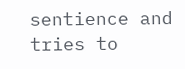sentience and tries to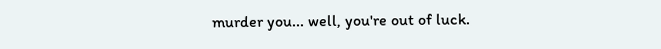murder you... well, you're out of luck.